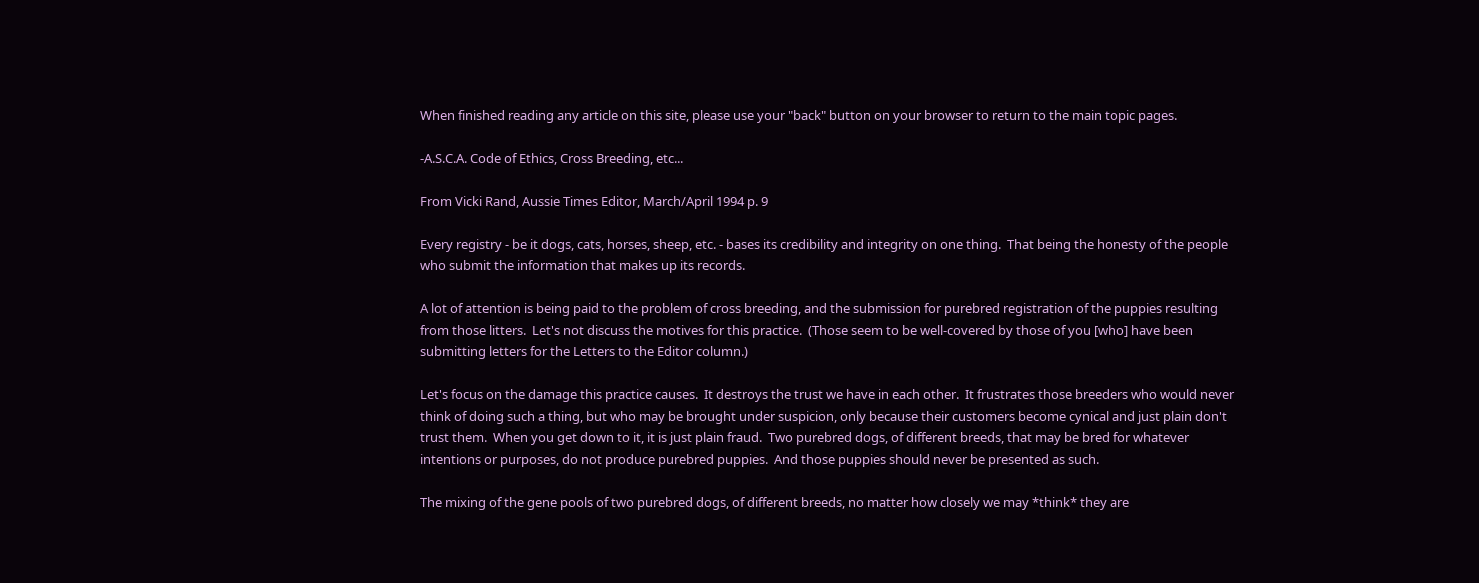When finished reading any article on this site, please use your "back" button on your browser to return to the main topic pages.

-A.S.C.A. Code of Ethics, Cross Breeding, etc...

From Vicki Rand, Aussie Times Editor, March/April 1994 p. 9

Every registry - be it dogs, cats, horses, sheep, etc. - bases its credibility and integrity on one thing.  That being the honesty of the people who submit the information that makes up its records.

A lot of attention is being paid to the problem of cross breeding, and the submission for purebred registration of the puppies resulting from those litters.  Let's not discuss the motives for this practice.  (Those seem to be well-covered by those of you [who] have been submitting letters for the Letters to the Editor column.)

Let's focus on the damage this practice causes.  It destroys the trust we have in each other.  It frustrates those breeders who would never think of doing such a thing, but who may be brought under suspicion, only because their customers become cynical and just plain don't trust them.  When you get down to it, it is just plain fraud.  Two purebred dogs, of different breeds, that may be bred for whatever intentions or purposes, do not produce purebred puppies.  And those puppies should never be presented as such.

The mixing of the gene pools of two purebred dogs, of different breeds, no matter how closely we may *think* they are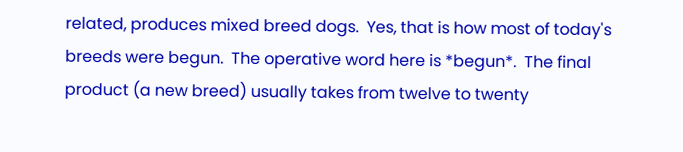related, produces mixed breed dogs.  Yes, that is how most of today's breeds were begun.  The operative word here is *begun*.  The final product (a new breed) usually takes from twelve to twenty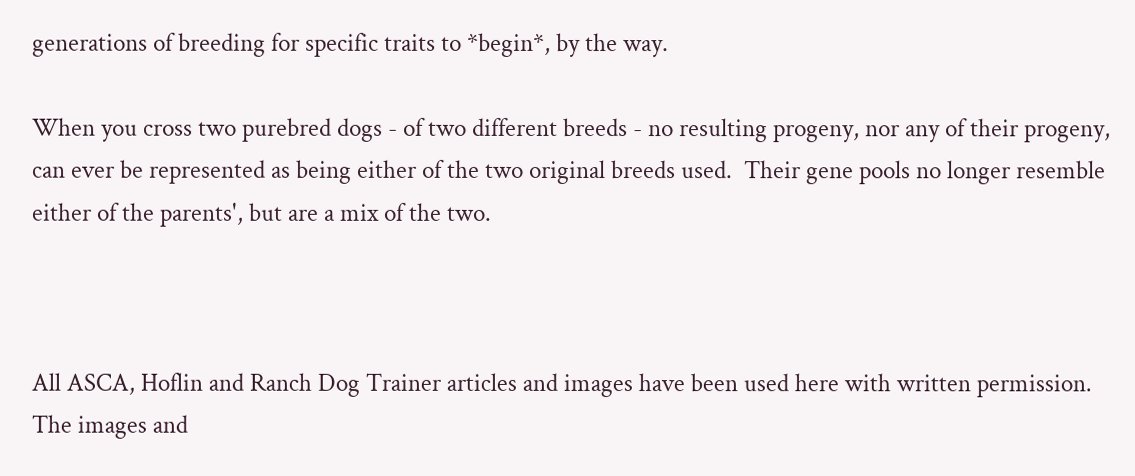generations of breeding for specific traits to *begin*, by the way.

When you cross two purebred dogs - of two different breeds - no resulting progeny, nor any of their progeny, can ever be represented as being either of the two original breeds used.  Their gene pools no longer resemble either of the parents', but are a mix of the two.



All ASCA, Hoflin and Ranch Dog Trainer articles and images have been used here with written permission.
The images and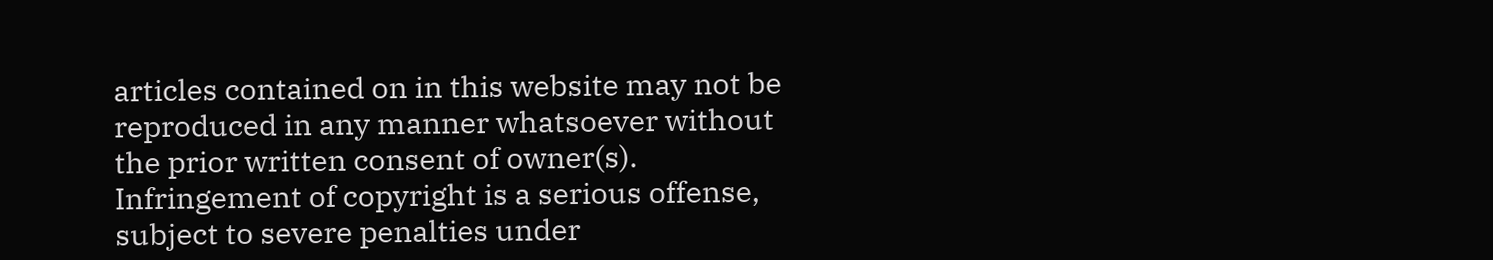articles contained on in this website may not be reproduced in any manner whatsoever without the prior written consent of owner(s). Infringement of copyright is a serious offense, subject to severe penalties under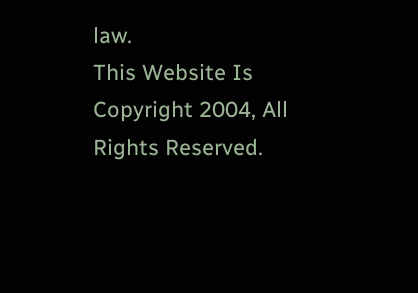law.
This Website Is Copyright 2004, All Rights Reserved.